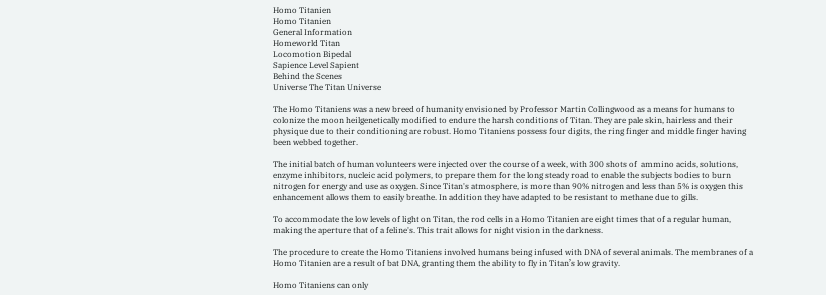Homo Titanien
Homo Titanien
General Information
Homeworld Titan
Locomotion Bipedal
Sapience Level Sapient
Behind the Scenes
Universe The Titan Universe

The Homo Titaniens was a new breed of humanity envisioned by Professor Martin Collingwood as a means for humans to colonize the moon heilgenetically modified to endure the harsh conditions of Titan. They are pale skin, hairless and their physique due to their conditioning are robust. Homo Titaniens possess four digits, the ring finger and middle finger having been webbed together.

The initial batch of human volunteers were injected over the course of a week, with 300 shots of  ammino acids, solutions, enzyme inhibitors, nucleic acid polymers, to prepare them for the long steady road to enable the subjects bodies to burn nitrogen for energy and use as oxygen. Since Titan's atmosphere, is more than 90% nitrogen and less than 5% is oxygen this enhancement allows them to easily breathe. In addition they have adapted to be resistant to methane due to gills.

To accommodate the low levels of light on Titan, the rod cells in a Homo Titanien are eight times that of a regular human, making the aperture that of a feline's. This trait allows for night vision in the darkness.

The procedure to create the Homo Titaniens involved humans being infused with DNA of several animals. The membranes of a Homo Titanien are a result of bat DNA, granting them the ability to fly in Titan’s low gravity.

Homo Titaniens can only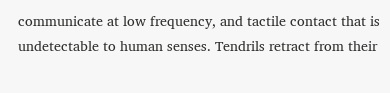communicate at low frequency, and tactile contact that is undetectable to human senses. Tendrils retract from their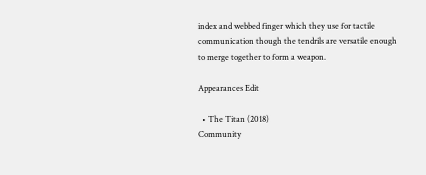index and webbed finger which they use for tactile communication though the tendrils are versatile enough to merge together to form a weapon.

Appearances Edit

  • The Titan (2018)
Community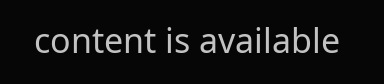content is available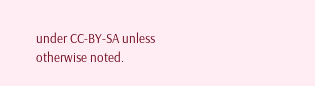under CC-BY-SA unless otherwise noted.